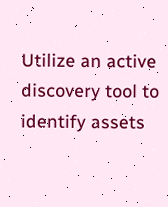Utilize an active discovery tool to identify assets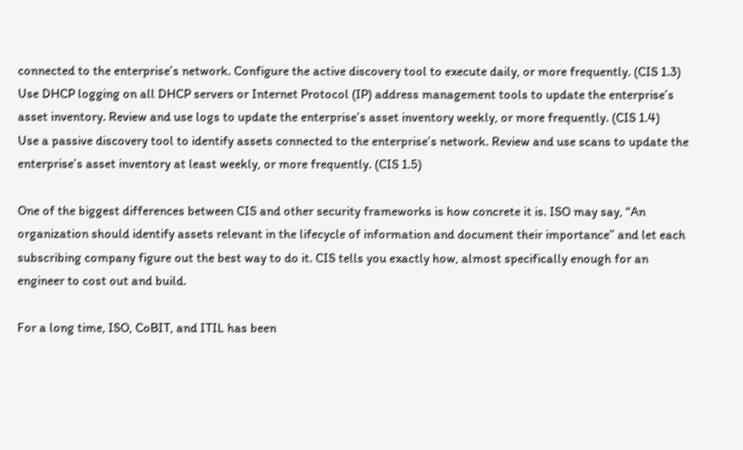connected to the enterprise’s network. Configure the active discovery tool to execute daily, or more frequently. (CIS 1.3)
Use DHCP logging on all DHCP servers or Internet Protocol (IP) address management tools to update the enterprise’s asset inventory. Review and use logs to update the enterprise’s asset inventory weekly, or more frequently. (CIS 1.4)
Use a passive discovery tool to identify assets connected to the enterprise’s network. Review and use scans to update the enterprise’s asset inventory at least weekly, or more frequently. (CIS 1.5)

One of the biggest differences between CIS and other security frameworks is how concrete it is. ISO may say, “An organization should identify assets relevant in the lifecycle of information and document their importance” and let each subscribing company figure out the best way to do it. CIS tells you exactly how, almost specifically enough for an engineer to cost out and build.

For a long time, ISO, CoBIT, and ITIL has been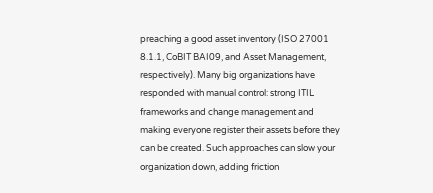preaching a good asset inventory (ISO 27001 8.1.1, CoBIT BAI09, and Asset Management, respectively). Many big organizations have responded with manual control: strong ITIL frameworks and change management and making everyone register their assets before they can be created. Such approaches can slow your organization down, adding friction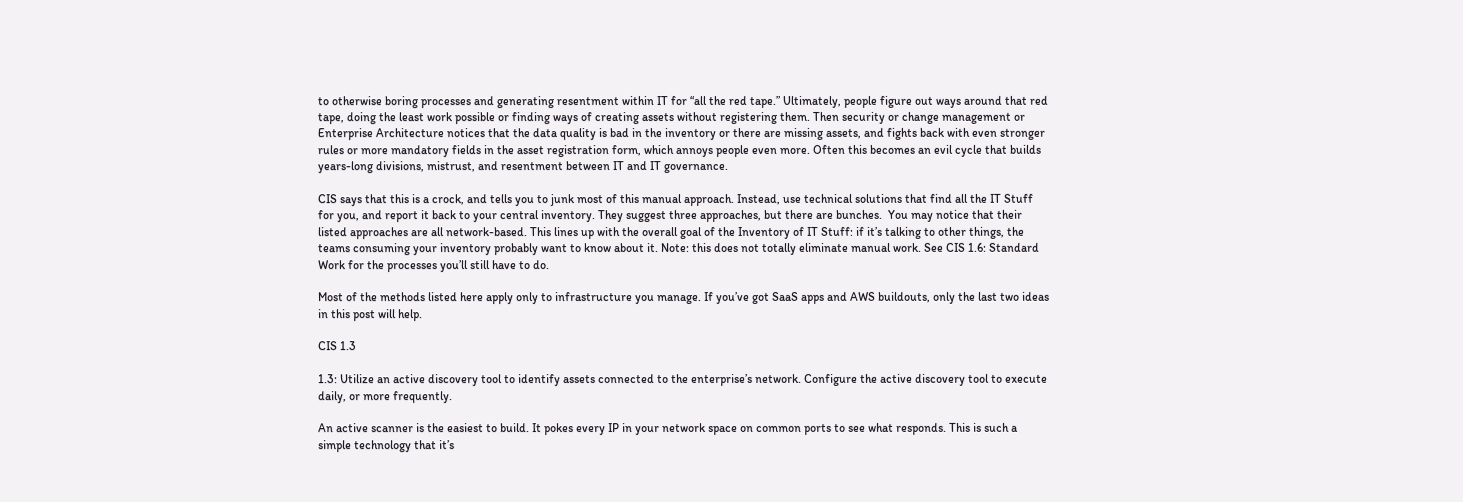to otherwise boring processes and generating resentment within IT for “all the red tape.” Ultimately, people figure out ways around that red tape, doing the least work possible or finding ways of creating assets without registering them. Then security or change management or Enterprise Architecture notices that the data quality is bad in the inventory or there are missing assets, and fights back with even stronger rules or more mandatory fields in the asset registration form, which annoys people even more. Often this becomes an evil cycle that builds years-long divisions, mistrust, and resentment between IT and IT governance.

CIS says that this is a crock, and tells you to junk most of this manual approach. Instead, use technical solutions that find all the IT Stuff for you, and report it back to your central inventory. They suggest three approaches, but there are bunches.  You may notice that their listed approaches are all network-based. This lines up with the overall goal of the Inventory of IT Stuff: if it’s talking to other things, the teams consuming your inventory probably want to know about it. Note: this does not totally eliminate manual work. See CIS 1.6: Standard Work for the processes you’ll still have to do.

Most of the methods listed here apply only to infrastructure you manage. If you’ve got SaaS apps and AWS buildouts, only the last two ideas in this post will help.

CIS 1.3

1.3: Utilize an active discovery tool to identify assets connected to the enterprise’s network. Configure the active discovery tool to execute daily, or more frequently.

An active scanner is the easiest to build. It pokes every IP in your network space on common ports to see what responds. This is such a simple technology that it’s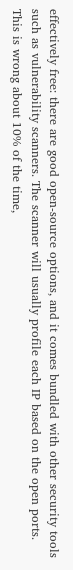effectively free: there are good open-source options, and it comes bundled with other security tools such as vulnerability scanners. The scanner will usually profile each IP based on the open ports. This is wrong about 10% of the time,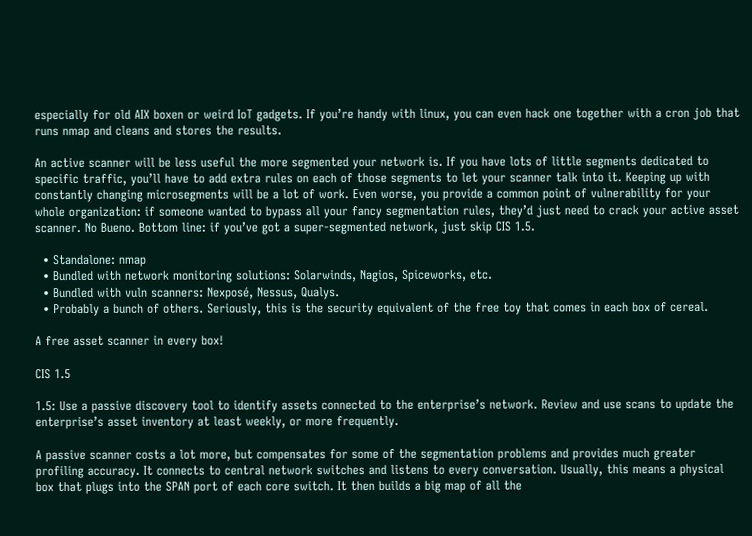especially for old AIX boxen or weird IoT gadgets. If you’re handy with linux, you can even hack one together with a cron job that runs nmap and cleans and stores the results.

An active scanner will be less useful the more segmented your network is. If you have lots of little segments dedicated to specific traffic, you’ll have to add extra rules on each of those segments to let your scanner talk into it. Keeping up with constantly changing microsegments will be a lot of work. Even worse, you provide a common point of vulnerability for your whole organization: if someone wanted to bypass all your fancy segmentation rules, they’d just need to crack your active asset scanner. No Bueno. Bottom line: if you’ve got a super-segmented network, just skip CIS 1.5.

  • Standalone: nmap
  • Bundled with network monitoring solutions: Solarwinds, Nagios, Spiceworks, etc.
  • Bundled with vuln scanners: Nexposé, Nessus, Qualys.
  • Probably a bunch of others. Seriously, this is the security equivalent of the free toy that comes in each box of cereal.

A free asset scanner in every box!

CIS 1.5

1.5: Use a passive discovery tool to identify assets connected to the enterprise’s network. Review and use scans to update the enterprise’s asset inventory at least weekly, or more frequently.

A passive scanner costs a lot more, but compensates for some of the segmentation problems and provides much greater profiling accuracy. It connects to central network switches and listens to every conversation. Usually, this means a physical box that plugs into the SPAN port of each core switch. It then builds a big map of all the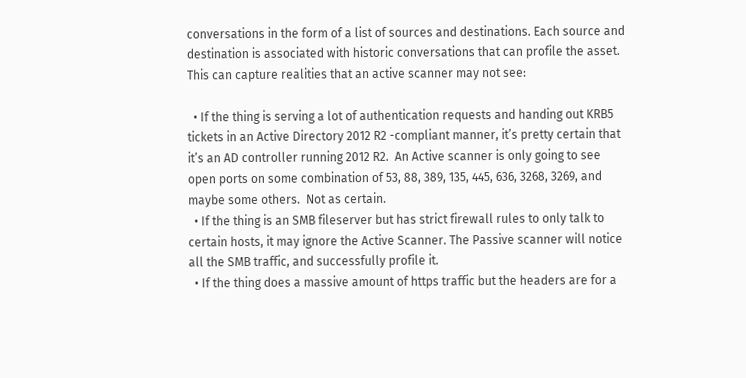conversations in the form of a list of sources and destinations. Each source and destination is associated with historic conversations that can profile the asset. This can capture realities that an active scanner may not see:

  • If the thing is serving a lot of authentication requests and handing out KRB5 tickets in an Active Directory 2012 R2 -compliant manner, it’s pretty certain that it’s an AD controller running 2012 R2.  An Active scanner is only going to see open ports on some combination of 53, 88, 389, 135, 445, 636, 3268, 3269, and maybe some others.  Not as certain.
  • If the thing is an SMB fileserver but has strict firewall rules to only talk to certain hosts, it may ignore the Active Scanner. The Passive scanner will notice all the SMB traffic, and successfully profile it.
  • If the thing does a massive amount of https traffic but the headers are for a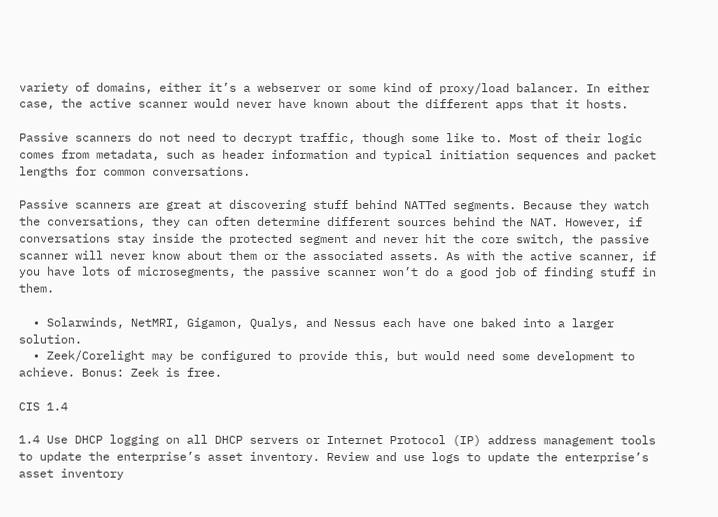variety of domains, either it’s a webserver or some kind of proxy/load balancer. In either case, the active scanner would never have known about the different apps that it hosts.

Passive scanners do not need to decrypt traffic, though some like to. Most of their logic comes from metadata, such as header information and typical initiation sequences and packet lengths for common conversations.

Passive scanners are great at discovering stuff behind NATTed segments. Because they watch the conversations, they can often determine different sources behind the NAT. However, if conversations stay inside the protected segment and never hit the core switch, the passive scanner will never know about them or the associated assets. As with the active scanner, if you have lots of microsegments, the passive scanner won’t do a good job of finding stuff in them.

  • Solarwinds, NetMRI, Gigamon, Qualys, and Nessus each have one baked into a larger solution.
  • Zeek/Corelight may be configured to provide this, but would need some development to achieve. Bonus: Zeek is free.

CIS 1.4

1.4 Use DHCP logging on all DHCP servers or Internet Protocol (IP) address management tools to update the enterprise’s asset inventory. Review and use logs to update the enterprise’s asset inventory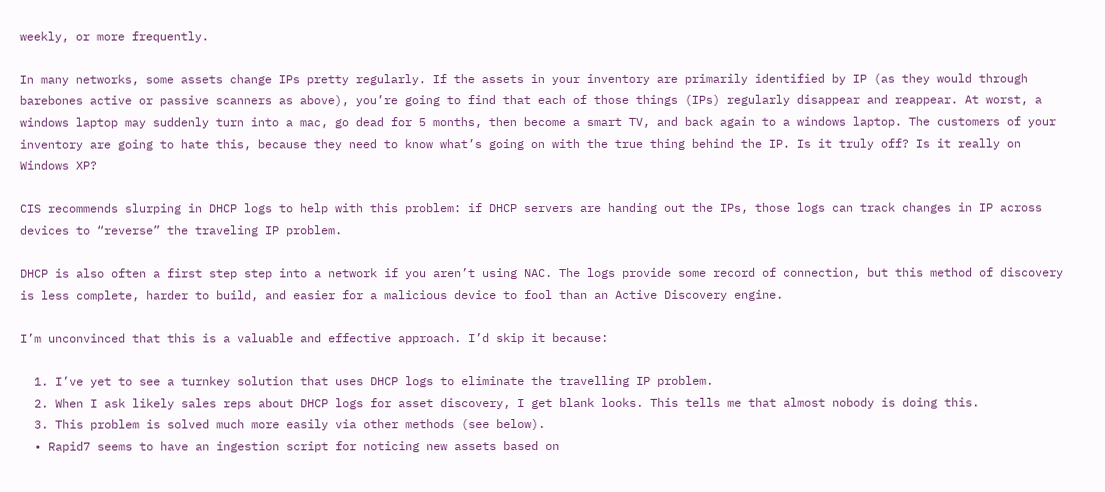weekly, or more frequently.

In many networks, some assets change IPs pretty regularly. If the assets in your inventory are primarily identified by IP (as they would through barebones active or passive scanners as above), you’re going to find that each of those things (IPs) regularly disappear and reappear. At worst, a windows laptop may suddenly turn into a mac, go dead for 5 months, then become a smart TV, and back again to a windows laptop. The customers of your inventory are going to hate this, because they need to know what’s going on with the true thing behind the IP. Is it truly off? Is it really on Windows XP?

CIS recommends slurping in DHCP logs to help with this problem: if DHCP servers are handing out the IPs, those logs can track changes in IP across devices to “reverse” the traveling IP problem.

DHCP is also often a first step step into a network if you aren’t using NAC. The logs provide some record of connection, but this method of discovery is less complete, harder to build, and easier for a malicious device to fool than an Active Discovery engine.

I’m unconvinced that this is a valuable and effective approach. I’d skip it because:

  1. I’ve yet to see a turnkey solution that uses DHCP logs to eliminate the travelling IP problem.
  2. When I ask likely sales reps about DHCP logs for asset discovery, I get blank looks. This tells me that almost nobody is doing this.
  3. This problem is solved much more easily via other methods (see below).
  • Rapid7 seems to have an ingestion script for noticing new assets based on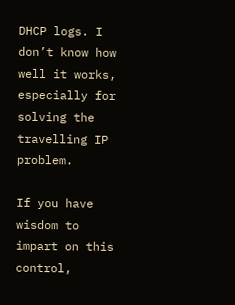DHCP logs. I don’t know how well it works, especially for solving the travelling IP problem.

If you have wisdom to impart on this control,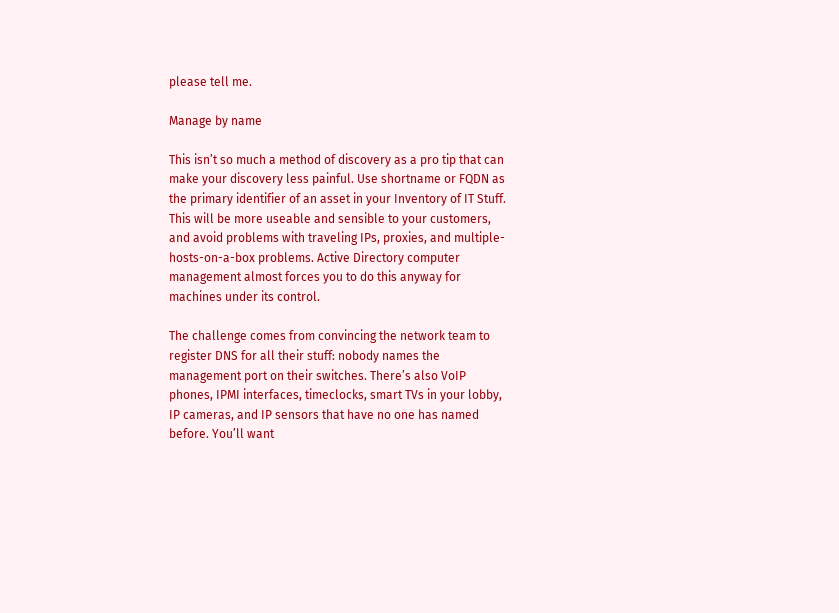please tell me.

Manage by name

This isn’t so much a method of discovery as a pro tip that can make your discovery less painful. Use shortname or FQDN as the primary identifier of an asset in your Inventory of IT Stuff. This will be more useable and sensible to your customers, and avoid problems with traveling IPs, proxies, and multiple-hosts-on-a-box problems. Active Directory computer management almost forces you to do this anyway for machines under its control.

The challenge comes from convincing the network team to register DNS for all their stuff: nobody names the management port on their switches. There’s also VoIP phones, IPMI interfaces, timeclocks, smart TVs in your lobby, IP cameras, and IP sensors that have no one has named before. You’ll want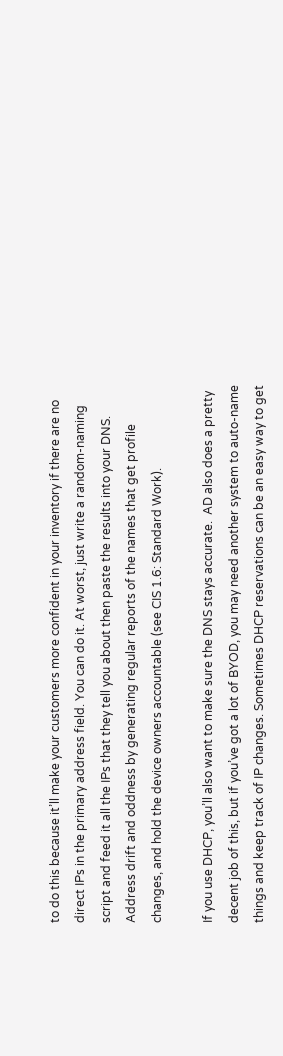to do this because it’ll make your customers more confident in your inventory if there are no direct IPs in the primary address field. You can do it. At worst, just write a random-naming script and feed it all the IPs that they tell you about then paste the results into your DNS. Address drift and oddness by generating regular reports of the names that get profile changes, and hold the device owners accountable (see CIS 1.6: Standard Work).

If you use DHCP, you’ll also want to make sure the DNS stays accurate.  AD also does a pretty decent job of this, but if you’ve got a lot of BYOD, you may need another system to auto-name things and keep track of IP changes. Sometimes DHCP reservations can be an easy way to get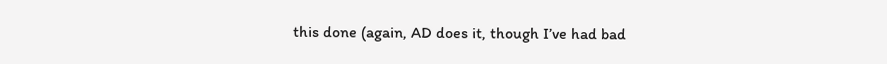this done (again, AD does it, though I’ve had bad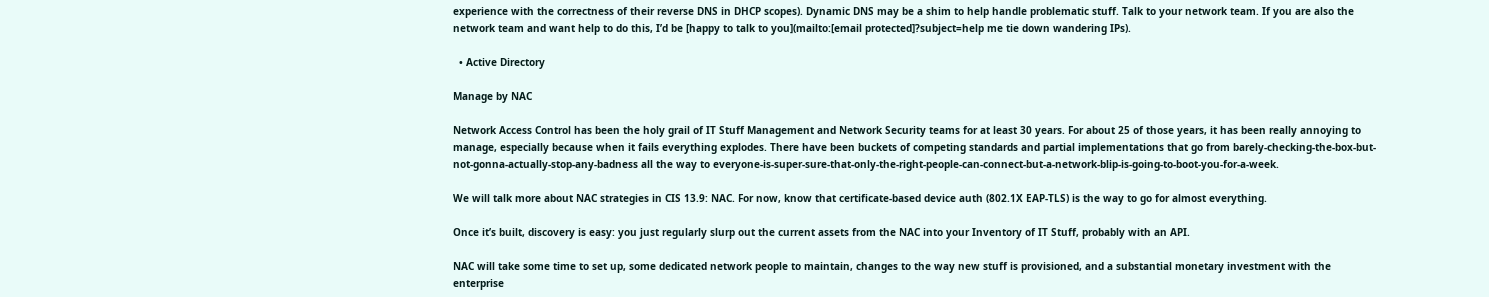experience with the correctness of their reverse DNS in DHCP scopes). Dynamic DNS may be a shim to help handle problematic stuff. Talk to your network team. If you are also the network team and want help to do this, I’d be [happy to talk to you](mailto:[email protected]?subject=help me tie down wandering IPs).

  • Active Directory

Manage by NAC

Network Access Control has been the holy grail of IT Stuff Management and Network Security teams for at least 30 years. For about 25 of those years, it has been really annoying to manage, especially because when it fails everything explodes. There have been buckets of competing standards and partial implementations that go from barely-checking-the-box-but-not-gonna-actually-stop-any-badness all the way to everyone-is-super-sure-that-only-the-right-people-can-connect-but-a-network-blip-is-going-to-boot-you-for-a-week.

We will talk more about NAC strategies in CIS 13.9: NAC. For now, know that certificate-based device auth (802.1X EAP-TLS) is the way to go for almost everything.

Once it’s built, discovery is easy: you just regularly slurp out the current assets from the NAC into your Inventory of IT Stuff, probably with an API.

NAC will take some time to set up, some dedicated network people to maintain, changes to the way new stuff is provisioned, and a substantial monetary investment with the enterprise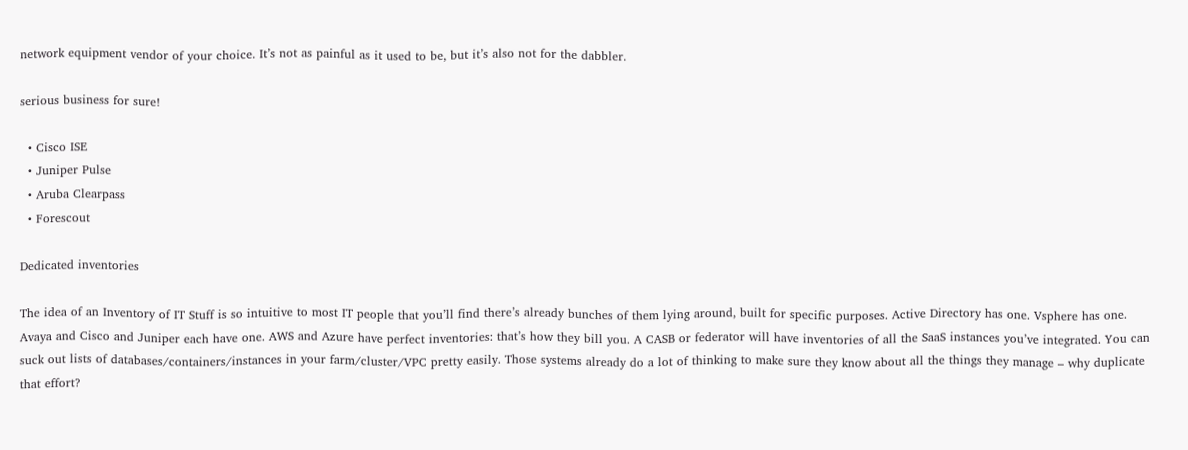network equipment vendor of your choice. It’s not as painful as it used to be, but it’s also not for the dabbler.

serious business for sure!

  • Cisco ISE
  • Juniper Pulse
  • Aruba Clearpass
  • Forescout

Dedicated inventories

The idea of an Inventory of IT Stuff is so intuitive to most IT people that you’ll find there’s already bunches of them lying around, built for specific purposes. Active Directory has one. Vsphere has one. Avaya and Cisco and Juniper each have one. AWS and Azure have perfect inventories: that’s how they bill you. A CASB or federator will have inventories of all the SaaS instances you’ve integrated. You can suck out lists of databases/containers/instances in your farm/cluster/VPC pretty easily. Those systems already do a lot of thinking to make sure they know about all the things they manage – why duplicate that effort?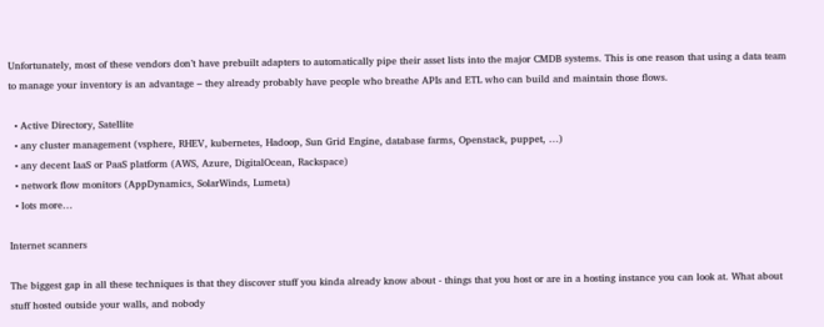Unfortunately, most of these vendors don’t have prebuilt adapters to automatically pipe their asset lists into the major CMDB systems. This is one reason that using a data team to manage your inventory is an advantage – they already probably have people who breathe APIs and ETL who can build and maintain those flows.

  • Active Directory, Satellite
  • any cluster management (vsphere, RHEV, kubernetes, Hadoop, Sun Grid Engine, database farms, Openstack, puppet, …)
  • any decent IaaS or PaaS platform (AWS, Azure, DigitalOcean, Rackspace)
  • network flow monitors (AppDynamics, SolarWinds, Lumeta)
  • lots more…

Internet scanners

The biggest gap in all these techniques is that they discover stuff you kinda already know about - things that you host or are in a hosting instance you can look at. What about stuff hosted outside your walls, and nobody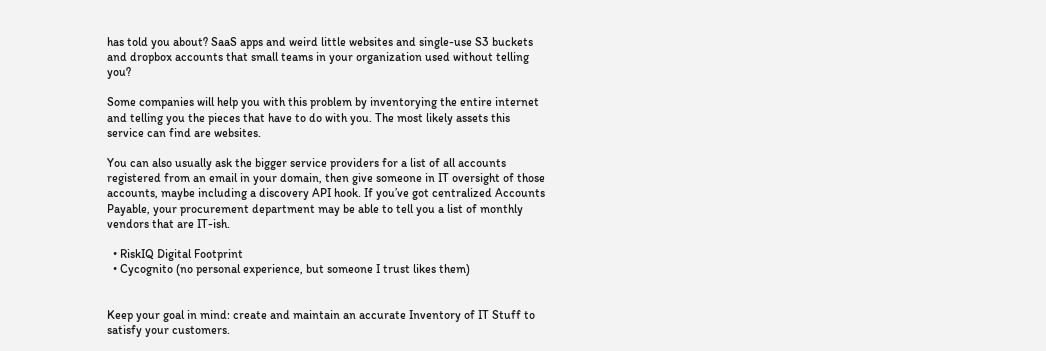has told you about? SaaS apps and weird little websites and single-use S3 buckets and dropbox accounts that small teams in your organization used without telling you?

Some companies will help you with this problem by inventorying the entire internet and telling you the pieces that have to do with you. The most likely assets this service can find are websites.

You can also usually ask the bigger service providers for a list of all accounts registered from an email in your domain, then give someone in IT oversight of those accounts, maybe including a discovery API hook. If you’ve got centralized Accounts Payable, your procurement department may be able to tell you a list of monthly vendors that are IT-ish.

  • RiskIQ Digital Footprint
  • Cycognito (no personal experience, but someone I trust likes them)


Keep your goal in mind: create and maintain an accurate Inventory of IT Stuff to satisfy your customers.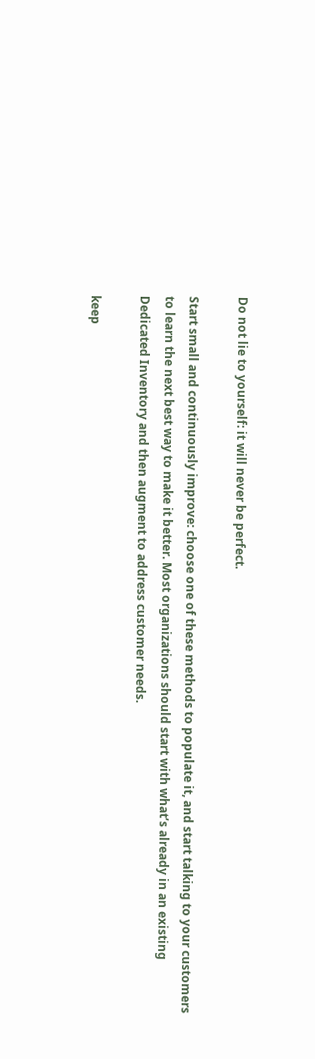Do not lie to yourself: it will never be perfect.

Start small and continuously improve: choose one of these methods to populate it, and start talking to your customers to learn the next best way to make it better. Most organizations should start with what’s already in an existing Dedicated Inventory and then augment to address customer needs.

keep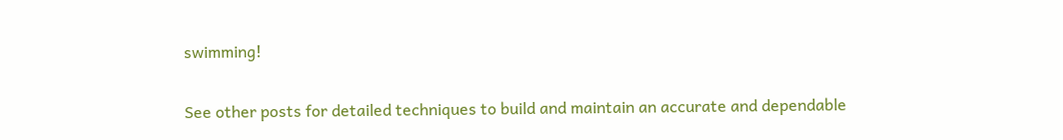swimming!

See other posts for detailed techniques to build and maintain an accurate and dependable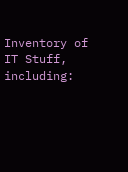Inventory of IT Stuff, including: